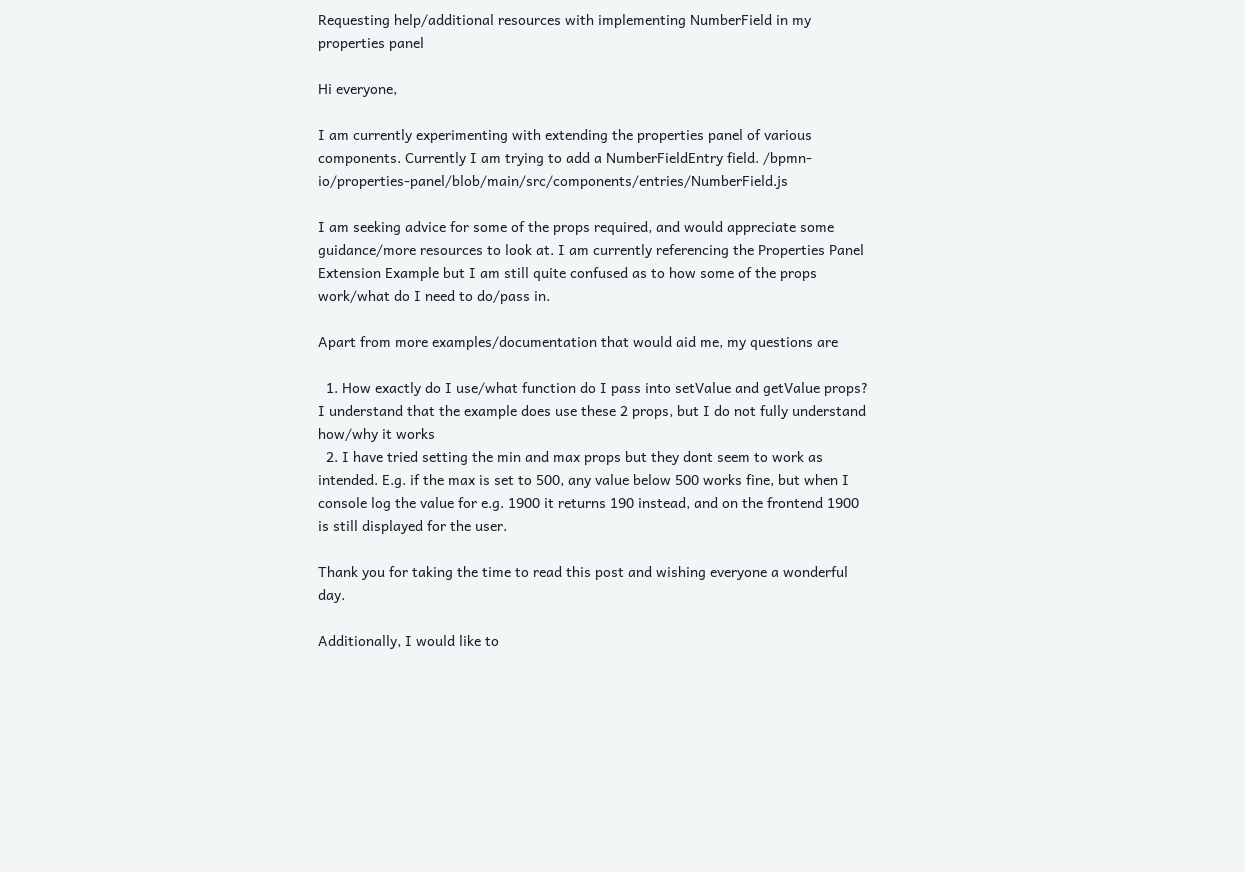Requesting help/additional resources with implementing NumberField in my properties panel

Hi everyone,

I am currently experimenting with extending the properties panel of various components. Currently I am trying to add a NumberFieldEntry field. /bpmn-io/properties-panel/blob/main/src/components/entries/NumberField.js

I am seeking advice for some of the props required, and would appreciate some guidance/more resources to look at. I am currently referencing the Properties Panel Extension Example but I am still quite confused as to how some of the props work/what do I need to do/pass in.

Apart from more examples/documentation that would aid me, my questions are

  1. How exactly do I use/what function do I pass into setValue and getValue props? I understand that the example does use these 2 props, but I do not fully understand how/why it works
  2. I have tried setting the min and max props but they dont seem to work as intended. E.g. if the max is set to 500, any value below 500 works fine, but when I console log the value for e.g. 1900 it returns 190 instead, and on the frontend 1900 is still displayed for the user.

Thank you for taking the time to read this post and wishing everyone a wonderful day.

Additionally, I would like to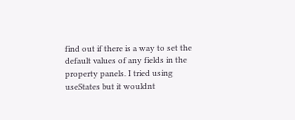find out if there is a way to set the default values of any fields in the property panels. I tried using useStates but it wouldnt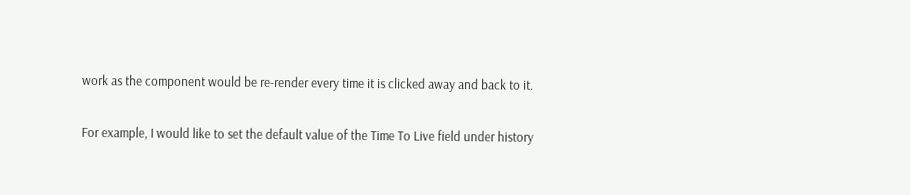work as the component would be re-render every time it is clicked away and back to it.

For example, I would like to set the default value of the Time To Live field under history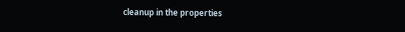cleanup in the properties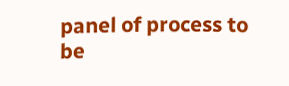panel of process to be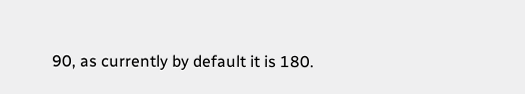90, as currently by default it is 180.